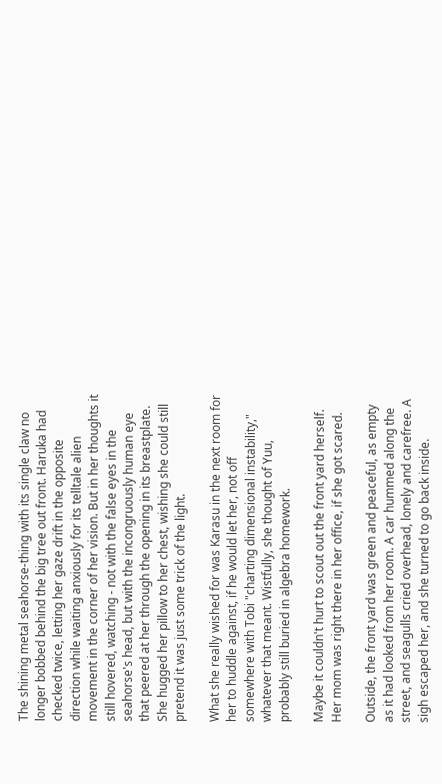The shining metal seahorse-thing with its single claw no longer bobbed behind the big tree out front. Haruka had checked twice, letting her gaze drift in the opposite direction while waiting anxiously for its telltale alien movement in the corner of her vision. But in her thoughts it still hovered, watching - not with the false eyes in the seahorse's head, but with the incongruously human eye that peered at her through the opening in its breastplate. She hugged her pillow to her chest, wishing she could still pretend it was just some trick of the light.

What she really wished for was Karasu in the next room for her to huddle against, if he would let her, not off somewhere with Tobi "charting dimensional instability," whatever that meant. Wistfully, she thought of Yuu, probably still buried in algebra homework.

Maybe it couldn't hurt to scout out the front yard herself. Her mom was right there in her office, if she got scared.

Outside, the front yard was green and peaceful, as empty as it had looked from her room. A car hummed along the street, and seagulls cried overhead, lonely and carefree. A sigh escaped her, and she turned to go back inside.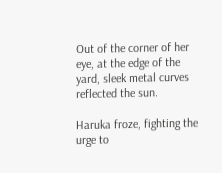Out of the corner of her eye, at the edge of the yard, sleek metal curves reflected the sun.

Haruka froze, fighting the urge to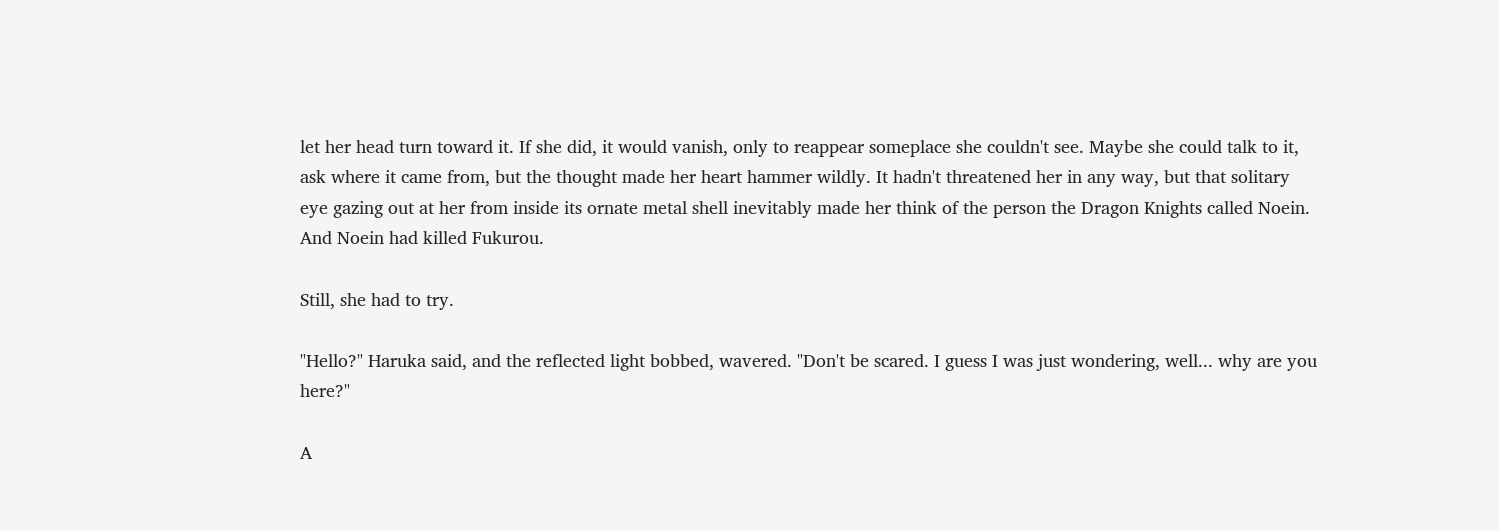let her head turn toward it. If she did, it would vanish, only to reappear someplace she couldn't see. Maybe she could talk to it, ask where it came from, but the thought made her heart hammer wildly. It hadn't threatened her in any way, but that solitary eye gazing out at her from inside its ornate metal shell inevitably made her think of the person the Dragon Knights called Noein. And Noein had killed Fukurou.

Still, she had to try.

"Hello?" Haruka said, and the reflected light bobbed, wavered. "Don't be scared. I guess I was just wondering, well... why are you here?"

A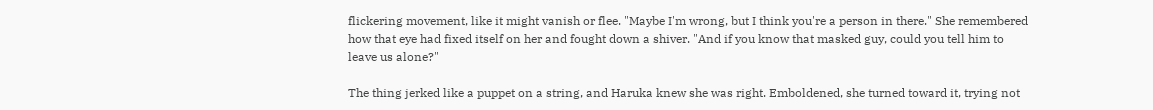flickering movement, like it might vanish or flee. "Maybe I'm wrong, but I think you're a person in there." She remembered how that eye had fixed itself on her and fought down a shiver. "And if you know that masked guy, could you tell him to leave us alone?"

The thing jerked like a puppet on a string, and Haruka knew she was right. Emboldened, she turned toward it, trying not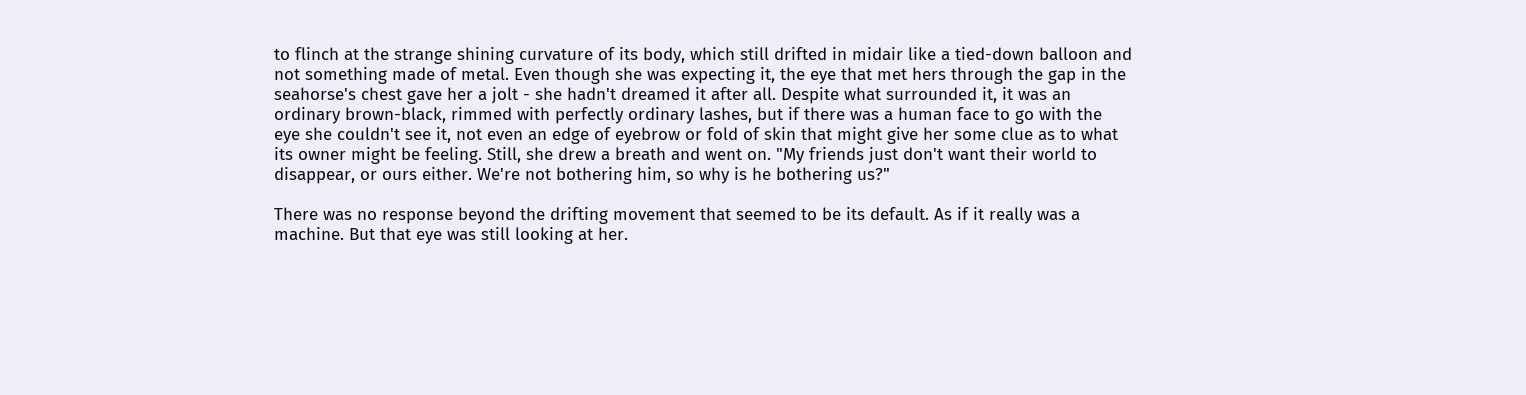to flinch at the strange shining curvature of its body, which still drifted in midair like a tied-down balloon and not something made of metal. Even though she was expecting it, the eye that met hers through the gap in the seahorse's chest gave her a jolt - she hadn't dreamed it after all. Despite what surrounded it, it was an ordinary brown-black, rimmed with perfectly ordinary lashes, but if there was a human face to go with the eye she couldn't see it, not even an edge of eyebrow or fold of skin that might give her some clue as to what its owner might be feeling. Still, she drew a breath and went on. "My friends just don't want their world to disappear, or ours either. We're not bothering him, so why is he bothering us?"

There was no response beyond the drifting movement that seemed to be its default. As if it really was a machine. But that eye was still looking at her.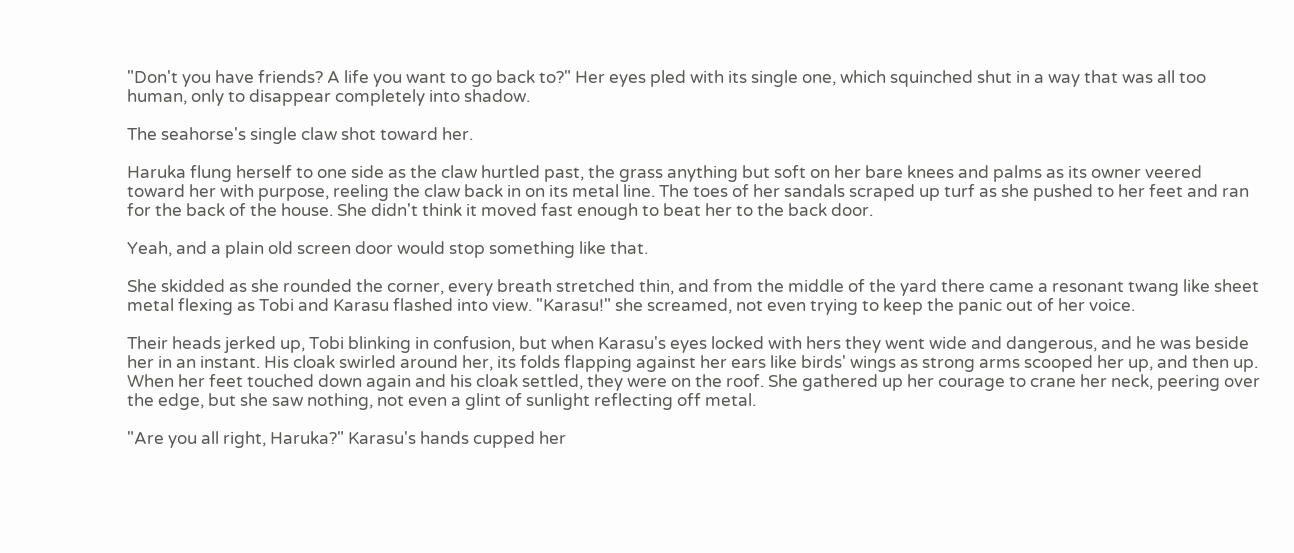"Don't you have friends? A life you want to go back to?" Her eyes pled with its single one, which squinched shut in a way that was all too human, only to disappear completely into shadow.

The seahorse's single claw shot toward her.

Haruka flung herself to one side as the claw hurtled past, the grass anything but soft on her bare knees and palms as its owner veered toward her with purpose, reeling the claw back in on its metal line. The toes of her sandals scraped up turf as she pushed to her feet and ran for the back of the house. She didn't think it moved fast enough to beat her to the back door.

Yeah, and a plain old screen door would stop something like that.

She skidded as she rounded the corner, every breath stretched thin, and from the middle of the yard there came a resonant twang like sheet metal flexing as Tobi and Karasu flashed into view. "Karasu!" she screamed, not even trying to keep the panic out of her voice.

Their heads jerked up, Tobi blinking in confusion, but when Karasu's eyes locked with hers they went wide and dangerous, and he was beside her in an instant. His cloak swirled around her, its folds flapping against her ears like birds' wings as strong arms scooped her up, and then up. When her feet touched down again and his cloak settled, they were on the roof. She gathered up her courage to crane her neck, peering over the edge, but she saw nothing, not even a glint of sunlight reflecting off metal.

"Are you all right, Haruka?" Karasu's hands cupped her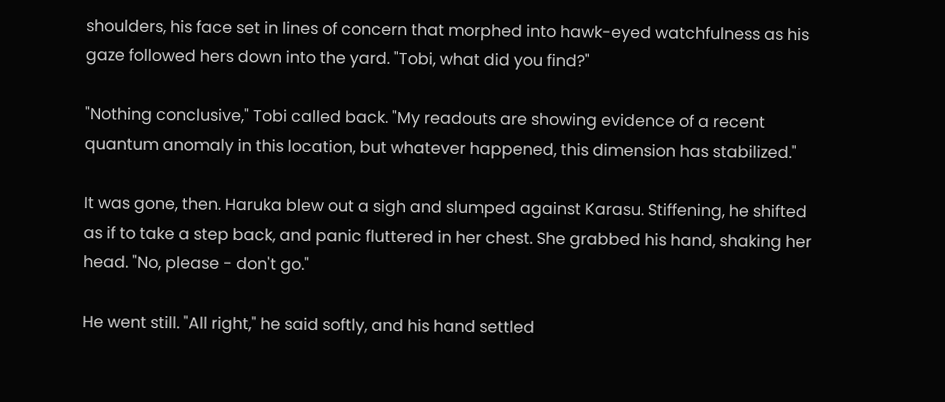shoulders, his face set in lines of concern that morphed into hawk-eyed watchfulness as his gaze followed hers down into the yard. "Tobi, what did you find?"

"Nothing conclusive," Tobi called back. "My readouts are showing evidence of a recent quantum anomaly in this location, but whatever happened, this dimension has stabilized."

It was gone, then. Haruka blew out a sigh and slumped against Karasu. Stiffening, he shifted as if to take a step back, and panic fluttered in her chest. She grabbed his hand, shaking her head. "No, please - don't go."

He went still. "All right," he said softly, and his hand settled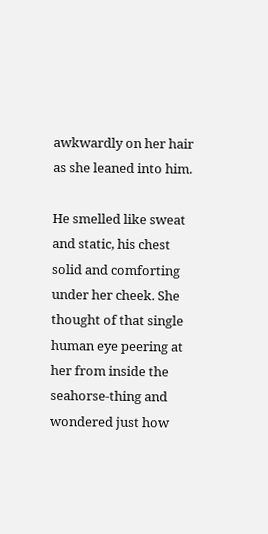awkwardly on her hair as she leaned into him.

He smelled like sweat and static, his chest solid and comforting under her cheek. She thought of that single human eye peering at her from inside the seahorse-thing and wondered just how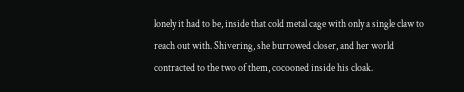lonely it had to be, inside that cold metal cage with only a single claw to reach out with. Shivering, she burrowed closer, and her world contracted to the two of them, cocooned inside his cloak.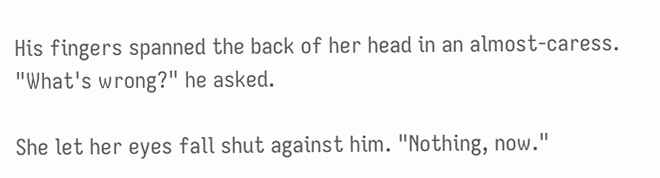His fingers spanned the back of her head in an almost-caress. "What's wrong?" he asked.

She let her eyes fall shut against him. "Nothing, now."